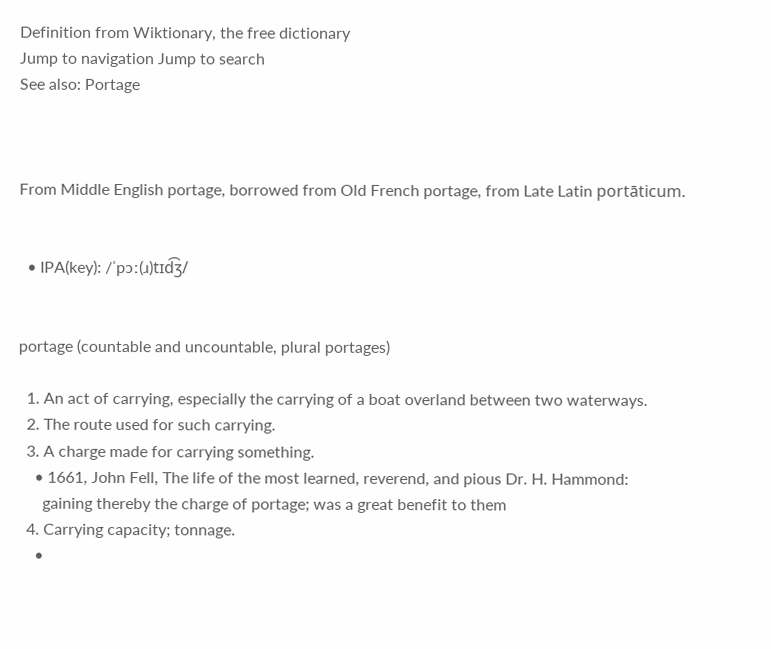Definition from Wiktionary, the free dictionary
Jump to navigation Jump to search
See also: Portage



From Middle English portage, borrowed from Old French portage, from Late Latin portāticum.


  • IPA(key): /ˈpɔː(ɹ)tɪd͡ʒ/


portage (countable and uncountable, plural portages)

  1. An act of carrying, especially the carrying of a boat overland between two waterways.
  2. The route used for such carrying.
  3. A charge made for carrying something.
    • 1661, John Fell, The life of the most learned, reverend, and pious Dr. H. Hammond:
      gaining thereby the charge of portage; was a great benefit to them
  4. Carrying capacity; tonnage.
    •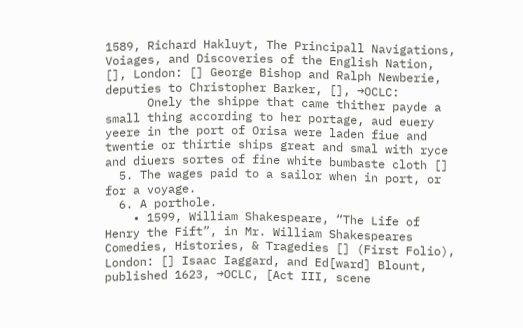1589, Richard Hakluyt, The Principall Navigations, Voiages, and Discoveries of the English Nation, [], London: [] George Bishop and Ralph Newberie, deputies to Christopher Barker, [], →OCLC:
      Onely the shippe that came thither payde a small thing according to her portage, aud euery yeere in the port of Orisa were laden fiue and twentie or thirtie ships great and smal with ryce and diuers sortes of fine white bumbaste cloth []
  5. The wages paid to a sailor when in port, or for a voyage.
  6. A porthole.
    • 1599, William Shakespeare, “The Life of Henry the Fift”, in Mr. William Shakespeares Comedies, Histories, & Tragedies [] (First Folio), London: [] Isaac Iaggard, and Ed[ward] Blount, published 1623, →OCLC, [Act III, scene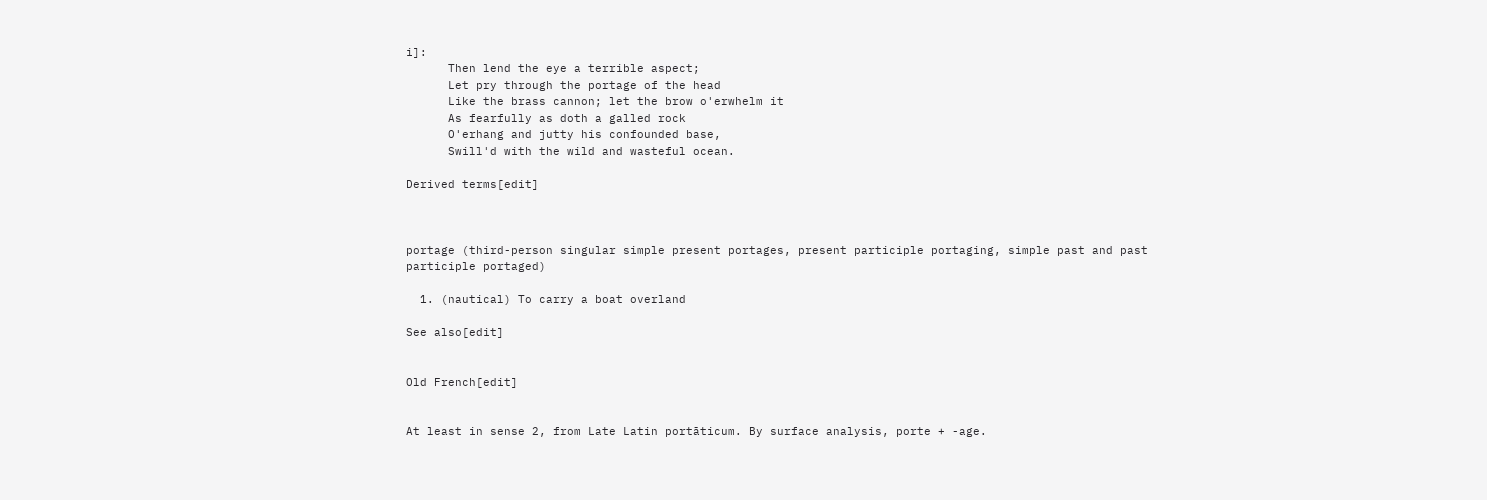i]:
      Then lend the eye a terrible aspect;
      Let pry through the portage of the head
      Like the brass cannon; let the brow o'erwhelm it
      As fearfully as doth a galled rock
      O'erhang and jutty his confounded base,
      Swill'd with the wild and wasteful ocean.

Derived terms[edit]



portage (third-person singular simple present portages, present participle portaging, simple past and past participle portaged)

  1. (nautical) To carry a boat overland

See also[edit]


Old French[edit]


At least in sense 2, from Late Latin portāticum. By surface analysis, porte + -age.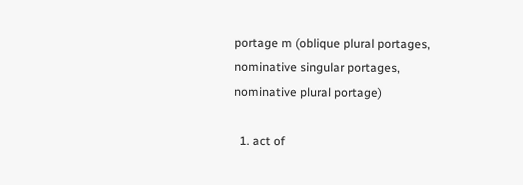portage m (oblique plural portages, nominative singular portages, nominative plural portage)

  1. act of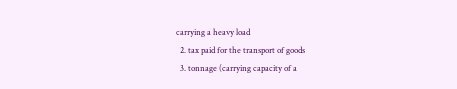carrying a heavy load
  2. tax paid for the transport of goods
  3. tonnage (carrying capacity of a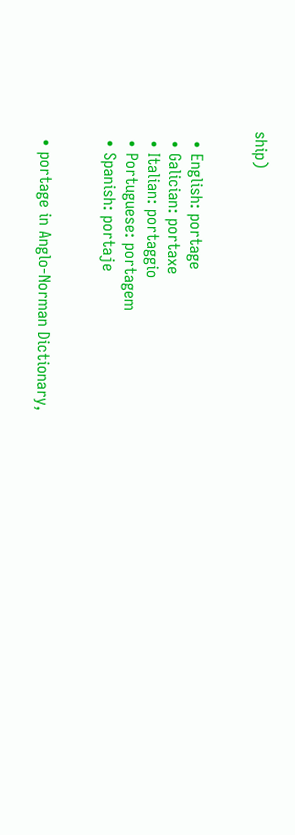ship)


  • English: portage
  • Galician: portaxe
  • Italian: portaggio
  • Portuguese: portagem
  • Spanish: portaje


  • portage in Anglo-Norman Dictionary,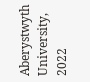Aberystwyth University, 2022